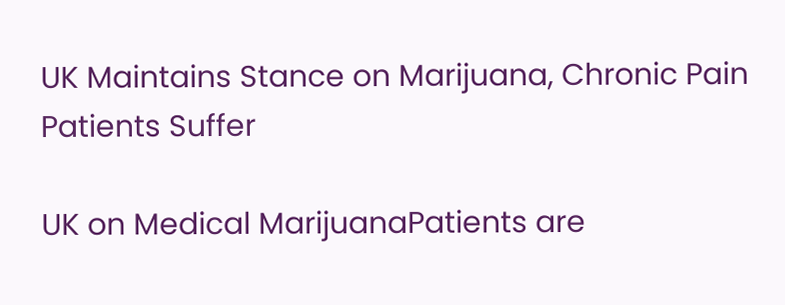UK Maintains Stance on Marijuana, Chronic Pain Patients Suffer

UK on Medical MarijuanaPatients are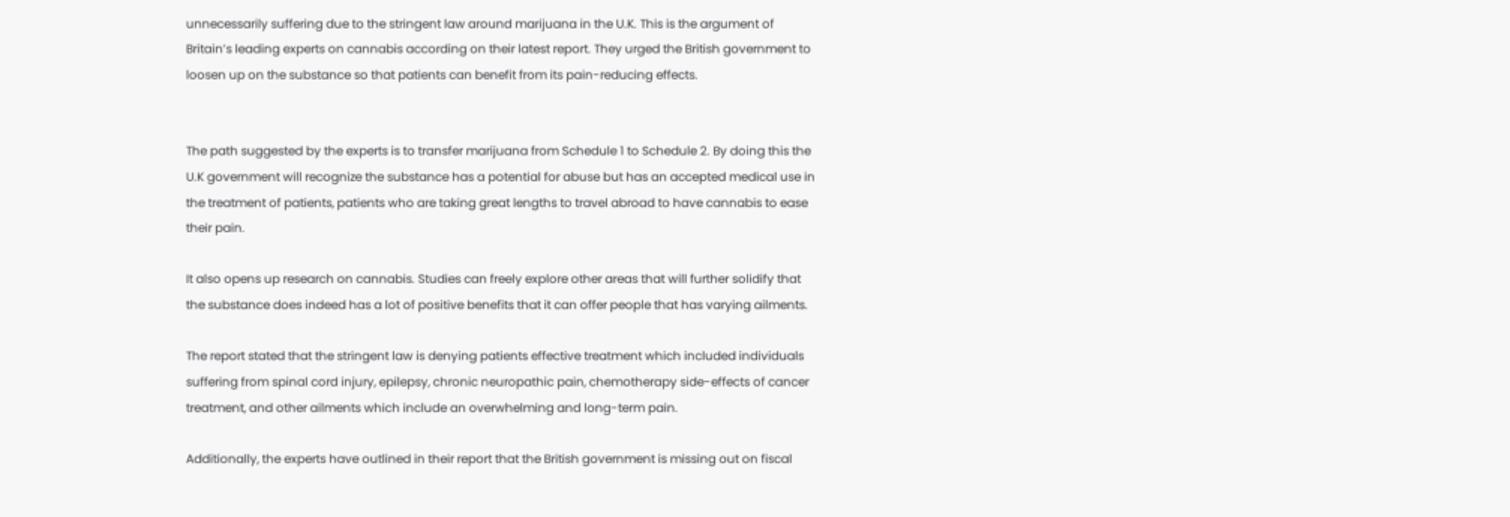unnecessarily suffering due to the stringent law around marijuana in the U.K. This is the argument of Britain’s leading experts on cannabis according on their latest report. They urged the British government to loosen up on the substance so that patients can benefit from its pain-reducing effects.


The path suggested by the experts is to transfer marijuana from Schedule 1 to Schedule 2. By doing this the U.K government will recognize the substance has a potential for abuse but has an accepted medical use in the treatment of patients, patients who are taking great lengths to travel abroad to have cannabis to ease their pain.

It also opens up research on cannabis. Studies can freely explore other areas that will further solidify that the substance does indeed has a lot of positive benefits that it can offer people that has varying ailments.

The report stated that the stringent law is denying patients effective treatment which included individuals suffering from spinal cord injury, epilepsy, chronic neuropathic pain, chemotherapy side-effects of cancer treatment, and other ailments which include an overwhelming and long-term pain.

Additionally, the experts have outlined in their report that the British government is missing out on fiscal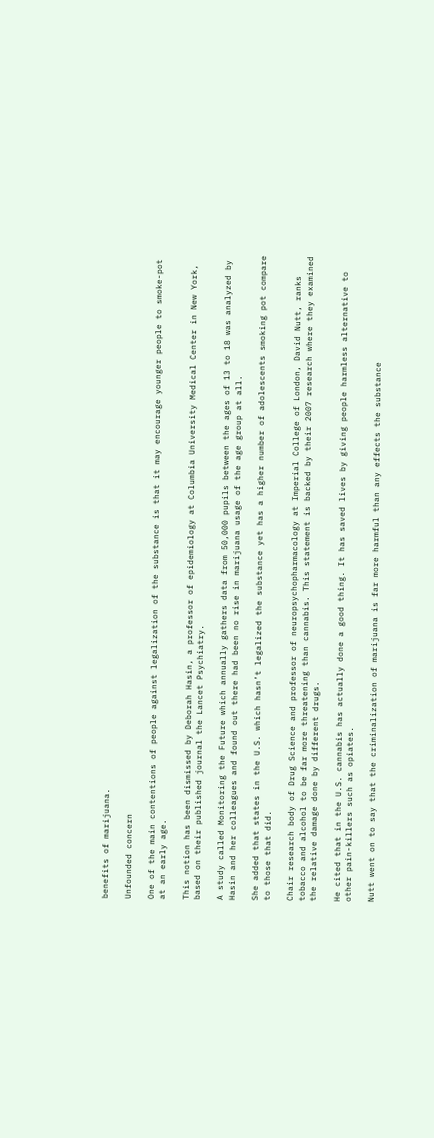benefits of marijuana.

Unfounded concern

One of the main contentions of people against legalization of the substance is that it may encourage younger people to smoke-pot at an early age.

This notion has been dismissed by Deborah Hasin, a professor of epidemiology at Columbia University Medical Center in New York, based on their published journal the Lancet Psychiatry.

A study called Monitoring the Future which annually gathers data from 50,000 pupils between the ages of 13 to 18 was analyzed by Hasin and her colleagues and found out there had been no rise in marijuana usage of the age group at all.

She added that states in the U.S. which hasn’t legalized the substance yet has a higher number of adolescents smoking pot compare to those that did.

Chair research body of Drug Science and professor of neuropsychopharmacology at Imperial College of London, David Nutt, ranks tobacco and alcohol to be far more threatening than cannabis. This statement is backed by their 2007 research where they examined the relative damage done by different drugs.

He cited that in the U.S. cannabis has actually done a good thing. It has saved lives by giving people harmless alternative to other pain-killers such as opiates.

Nutt went on to say that the criminalization of marijuana is far more harmful than any effects the substance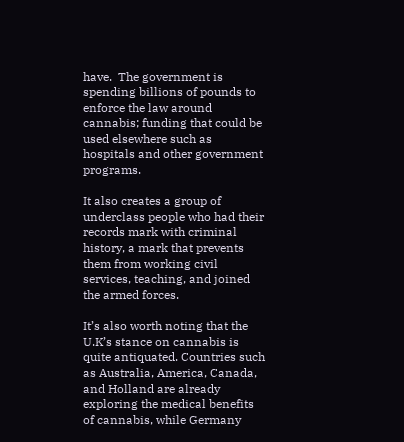have.  The government is spending billions of pounds to enforce the law around cannabis; funding that could be used elsewhere such as hospitals and other government programs.

It also creates a group of underclass people who had their records mark with criminal history, a mark that prevents them from working civil services, teaching, and joined the armed forces.

It’s also worth noting that the U.K’s stance on cannabis is quite antiquated. Countries such as Australia, America, Canada, and Holland are already exploring the medical benefits of cannabis, while Germany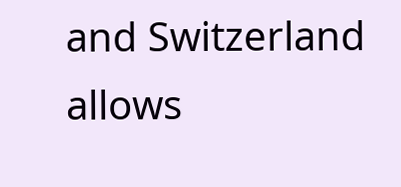and Switzerland allows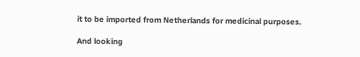it to be imported from Netherlands for medicinal purposes.

And looking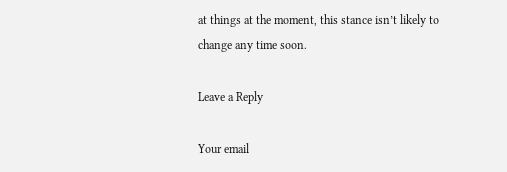at things at the moment, this stance isn’t likely to change any time soon.

Leave a Reply

Your email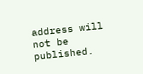address will not be published.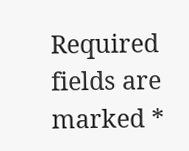Required fields are marked *